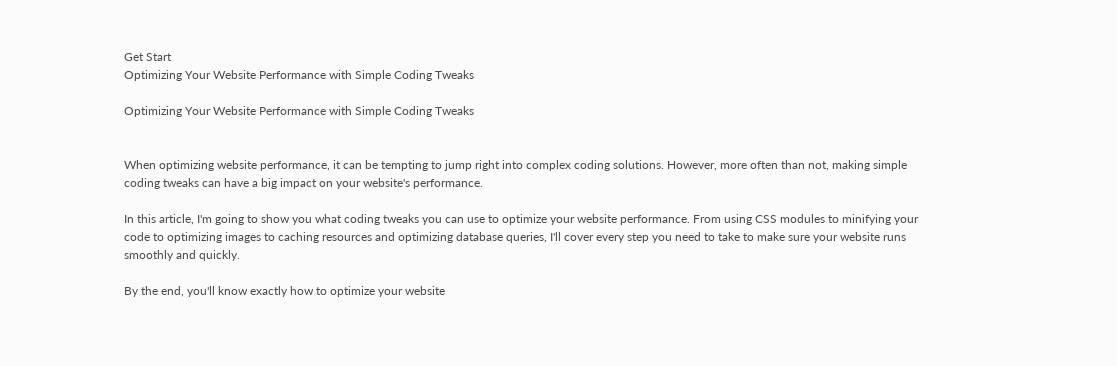Get Start
Optimizing Your Website Performance with Simple Coding Tweaks

Optimizing Your Website Performance with Simple Coding Tweaks


When optimizing website performance, it can be tempting to jump right into complex coding solutions. However, more often than not, making simple coding tweaks can have a big impact on your website's performance.

In this article, I'm going to show you what coding tweaks you can use to optimize your website performance. From using CSS modules to minifying your code to optimizing images to caching resources and optimizing database queries, I'll cover every step you need to take to make sure your website runs smoothly and quickly.

By the end, you'll know exactly how to optimize your website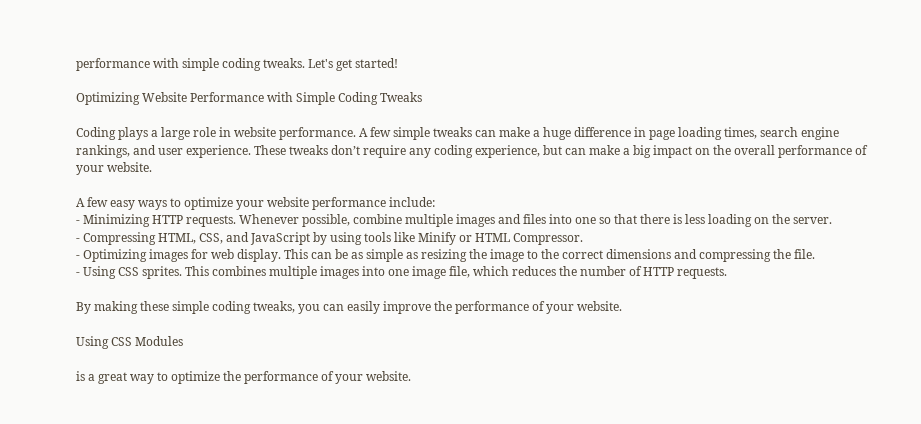performance with simple coding tweaks. Let's get started!

Optimizing Website Performance with Simple Coding Tweaks

Coding plays a large role in website performance. A few simple tweaks can make a huge difference in page loading times, search engine rankings, and user experience. These tweaks don’t require any coding experience, but can make a big impact on the overall performance of your website.

A few easy ways to optimize your website performance include:
- Minimizing HTTP requests. Whenever possible, combine multiple images and files into one so that there is less loading on the server.
- Compressing HTML, CSS, and JavaScript by using tools like Minify or HTML Compressor.
- Optimizing images for web display. This can be as simple as resizing the image to the correct dimensions and compressing the file.
- Using CSS sprites. This combines multiple images into one image file, which reduces the number of HTTP requests.

By making these simple coding tweaks, you can easily improve the performance of your website.

Using CSS Modules

is a great way to optimize the performance of your website.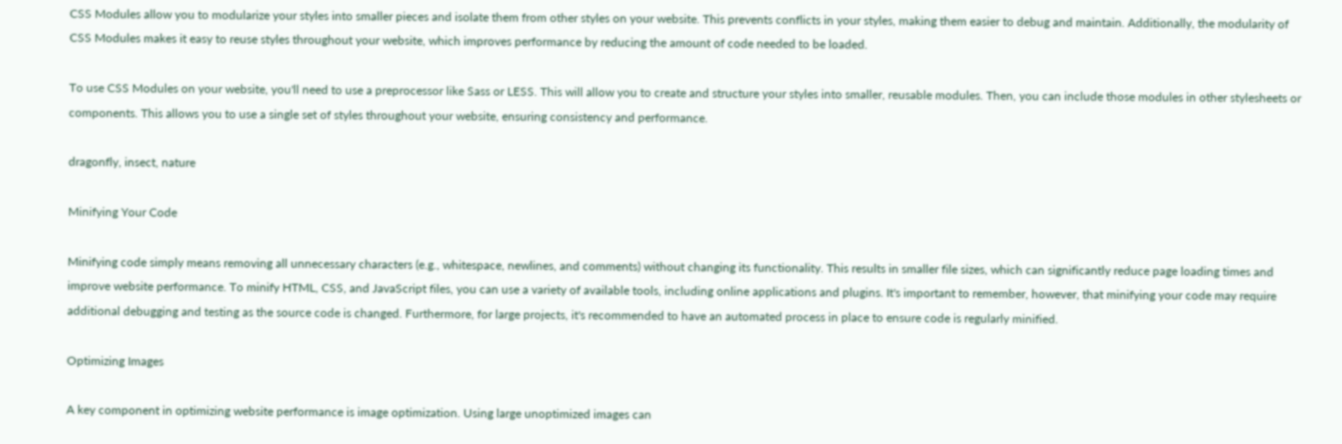CSS Modules allow you to modularize your styles into smaller pieces and isolate them from other styles on your website. This prevents conflicts in your styles, making them easier to debug and maintain. Additionally, the modularity of CSS Modules makes it easy to reuse styles throughout your website, which improves performance by reducing the amount of code needed to be loaded.

To use CSS Modules on your website, you'll need to use a preprocessor like Sass or LESS. This will allow you to create and structure your styles into smaller, reusable modules. Then, you can include those modules in other stylesheets or components. This allows you to use a single set of styles throughout your website, ensuring consistency and performance.

dragonfly, insect, nature

Minifying Your Code

Minifying code simply means removing all unnecessary characters (e.g., whitespace, newlines, and comments) without changing its functionality. This results in smaller file sizes, which can significantly reduce page loading times and improve website performance. To minify HTML, CSS, and JavaScript files, you can use a variety of available tools, including online applications and plugins. It's important to remember, however, that minifying your code may require additional debugging and testing as the source code is changed. Furthermore, for large projects, it's recommended to have an automated process in place to ensure code is regularly minified.

Optimizing Images

A key component in optimizing website performance is image optimization. Using large unoptimized images can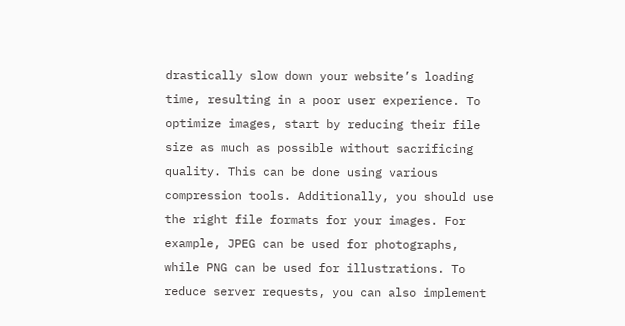drastically slow down your website’s loading time, resulting in a poor user experience. To optimize images, start by reducing their file size as much as possible without sacrificing quality. This can be done using various compression tools. Additionally, you should use the right file formats for your images. For example, JPEG can be used for photographs, while PNG can be used for illustrations. To reduce server requests, you can also implement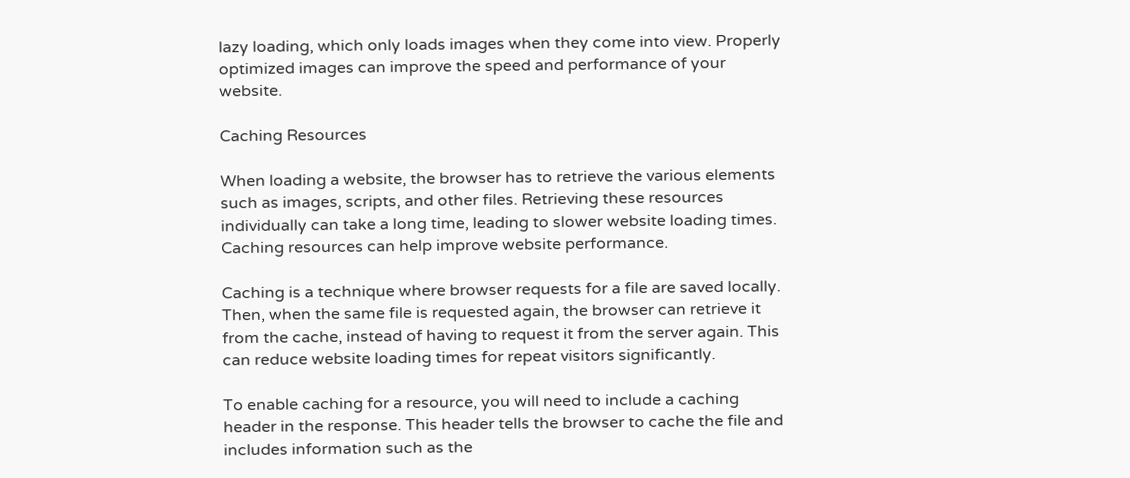lazy loading, which only loads images when they come into view. Properly optimized images can improve the speed and performance of your website.

Caching Resources

When loading a website, the browser has to retrieve the various elements such as images, scripts, and other files. Retrieving these resources individually can take a long time, leading to slower website loading times. Caching resources can help improve website performance.

Caching is a technique where browser requests for a file are saved locally. Then, when the same file is requested again, the browser can retrieve it from the cache, instead of having to request it from the server again. This can reduce website loading times for repeat visitors significantly.

To enable caching for a resource, you will need to include a caching header in the response. This header tells the browser to cache the file and includes information such as the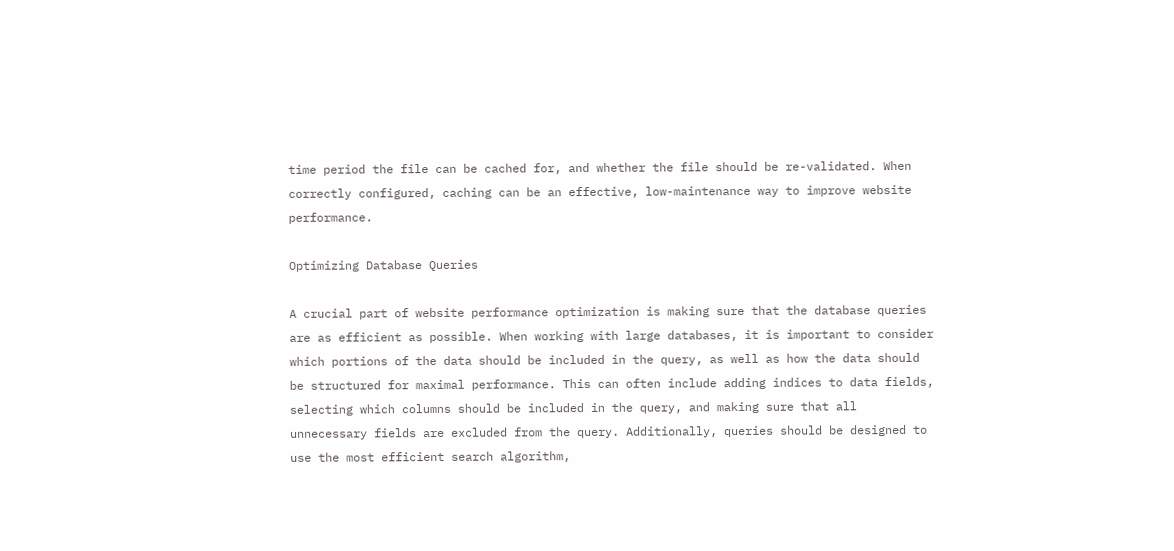time period the file can be cached for, and whether the file should be re-validated. When correctly configured, caching can be an effective, low-maintenance way to improve website performance.

Optimizing Database Queries

A crucial part of website performance optimization is making sure that the database queries are as efficient as possible. When working with large databases, it is important to consider which portions of the data should be included in the query, as well as how the data should be structured for maximal performance. This can often include adding indices to data fields, selecting which columns should be included in the query, and making sure that all unnecessary fields are excluded from the query. Additionally, queries should be designed to use the most efficient search algorithm,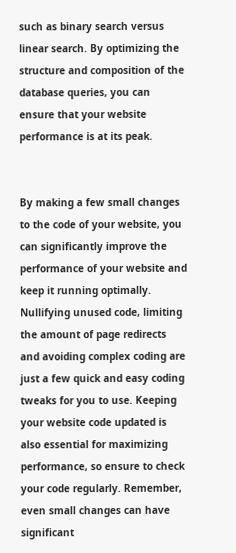such as binary search versus linear search. By optimizing the structure and composition of the database queries, you can ensure that your website performance is at its peak.


By making a few small changes to the code of your website, you can significantly improve the performance of your website and keep it running optimally. Nullifying unused code, limiting the amount of page redirects and avoiding complex coding are just a few quick and easy coding tweaks for you to use. Keeping your website code updated is also essential for maximizing performance, so ensure to check your code regularly. Remember, even small changes can have significant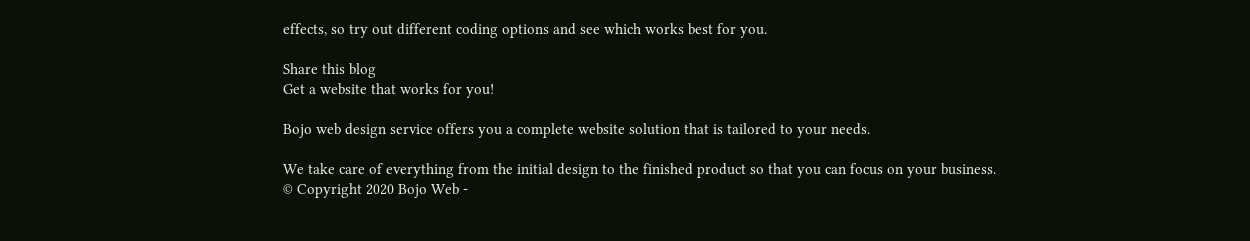effects, so try out different coding options and see which works best for you.

Share this blog
Get a website that works for you!

Bojo web design service offers you a complete website solution that is tailored to your needs.

We take care of everything from the initial design to the finished product so that you can focus on your business.
© Copyright 2020 Bojo Web -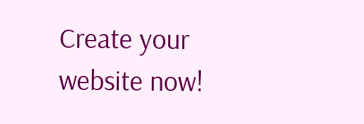Create your website now!